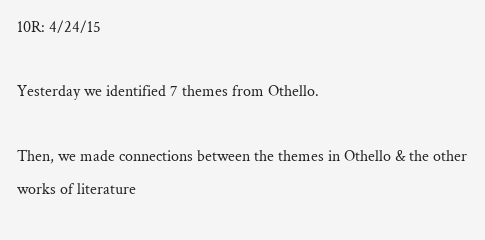10R: 4/24/15

Yesterday we identified 7 themes from Othello.

Then, we made connections between the themes in Othello & the other works of literature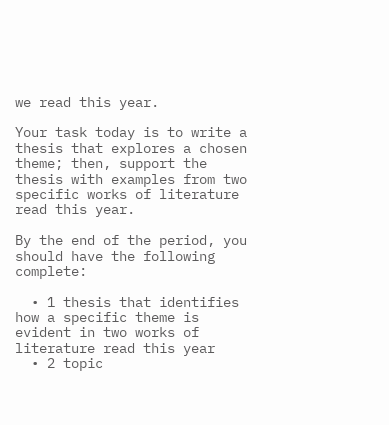we read this year.

Your task today is to write a thesis that explores a chosen theme; then, support the thesis with examples from two specific works of literature read this year.

By the end of the period, you should have the following complete:

  • 1 thesis that identifies how a specific theme is evident in two works of literature read this year
  • 2 topic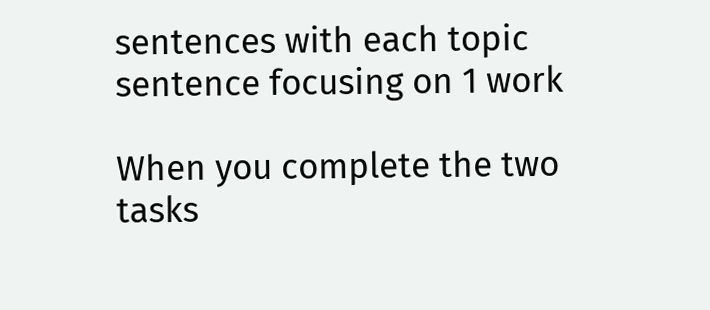sentences with each topic sentence focusing on 1 work

When you complete the two tasks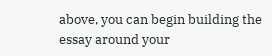above, you can begin building the essay around your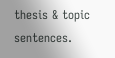thesis & topic sentences.